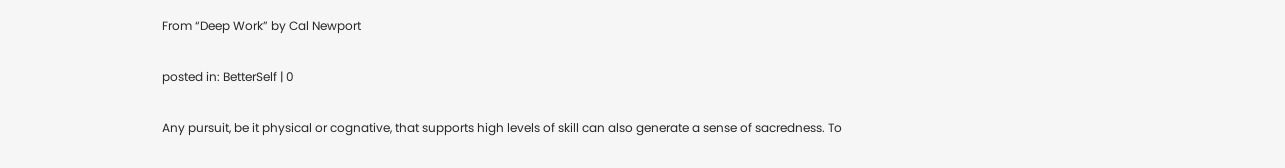From “Deep Work” by Cal Newport

posted in: BetterSelf | 0

Any pursuit, be it physical or cognative, that supports high levels of skill can also generate a sense of sacredness. To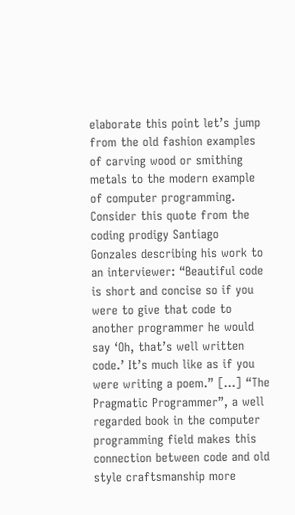elaborate this point let’s jump from the old fashion examples of carving wood or smithing metals to the modern example of computer programming. Consider this quote from the coding prodigy Santiago Gonzales describing his work to an interviewer: “Beautiful code is short and concise so if you were to give that code to another programmer he would say ‘Oh, that’s well written code.’ It’s much like as if you were writing a poem.” […] “The Pragmatic Programmer”, a well regarded book in the computer programming field makes this connection between code and old style craftsmanship more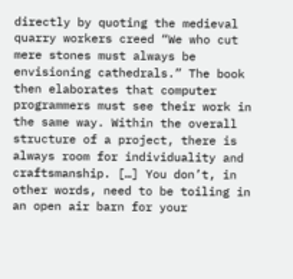directly by quoting the medieval quarry workers creed “We who cut mere stones must always be envisioning cathedrals.” The book then elaborates that computer programmers must see their work in the same way. Within the overall structure of a project, there is always room for individuality and craftsmanship. […] You don’t, in other words, need to be toiling in an open air barn for your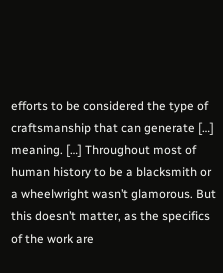efforts to be considered the type of craftsmanship that can generate […] meaning. […] Throughout most of human history to be a blacksmith or a wheelwright wasn’t glamorous. But this doesn’t matter, as the specifics of the work are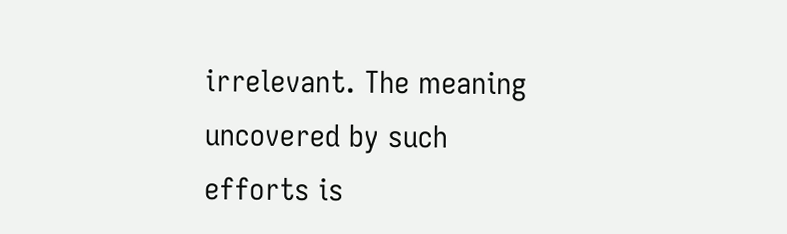irrelevant. The meaning uncovered by such efforts is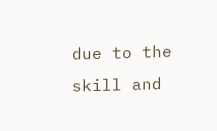due to the skill and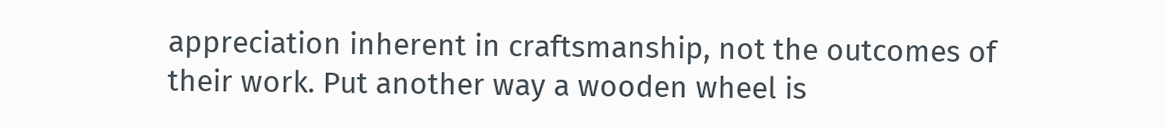appreciation inherent in craftsmanship, not the outcomes of their work. Put another way a wooden wheel is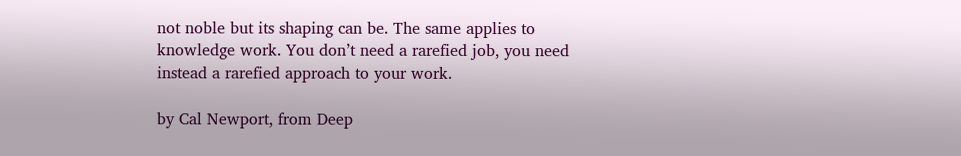not noble but its shaping can be. The same applies to knowledge work. You don’t need a rarefied job, you need instead a rarefied approach to your work.

by Cal Newport, from Deep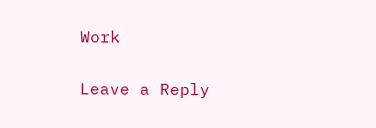Work


Leave a Reply